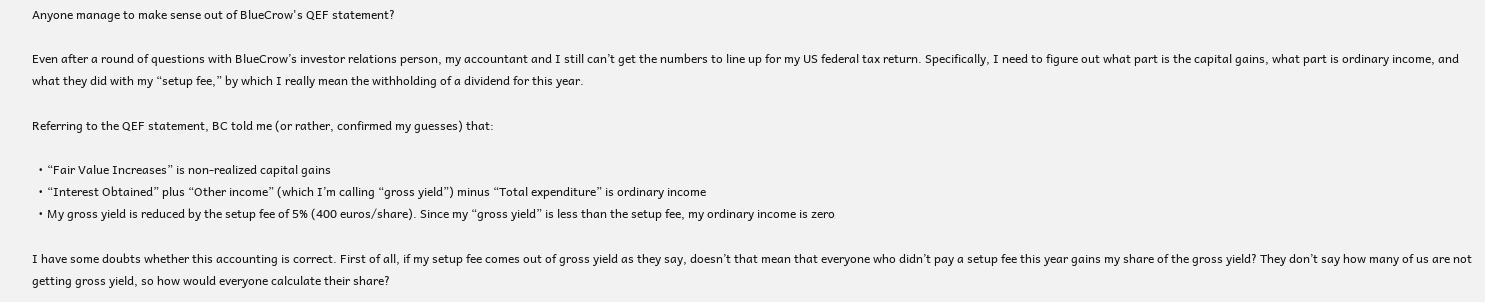Anyone manage to make sense out of BlueCrow's QEF statement?

Even after a round of questions with BlueCrow’s investor relations person, my accountant and I still can’t get the numbers to line up for my US federal tax return. Specifically, I need to figure out what part is the capital gains, what part is ordinary income, and what they did with my “setup fee,” by which I really mean the withholding of a dividend for this year.

Referring to the QEF statement, BC told me (or rather, confirmed my guesses) that:

  • “Fair Value Increases” is non-realized capital gains
  • “Interest Obtained” plus “Other income” (which I’m calling “gross yield”) minus “Total expenditure” is ordinary income
  • My gross yield is reduced by the setup fee of 5% (400 euros/share). Since my “gross yield” is less than the setup fee, my ordinary income is zero

I have some doubts whether this accounting is correct. First of all, if my setup fee comes out of gross yield as they say, doesn’t that mean that everyone who didn’t pay a setup fee this year gains my share of the gross yield? They don’t say how many of us are not getting gross yield, so how would everyone calculate their share?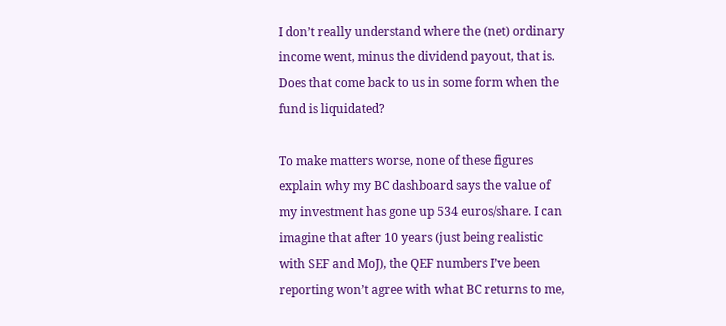I don’t really understand where the (net) ordinary income went, minus the dividend payout, that is. Does that come back to us in some form when the fund is liquidated?

To make matters worse, none of these figures explain why my BC dashboard says the value of my investment has gone up 534 euros/share. I can imagine that after 10 years (just being realistic with SEF and MoJ), the QEF numbers I’ve been reporting won’t agree with what BC returns to me,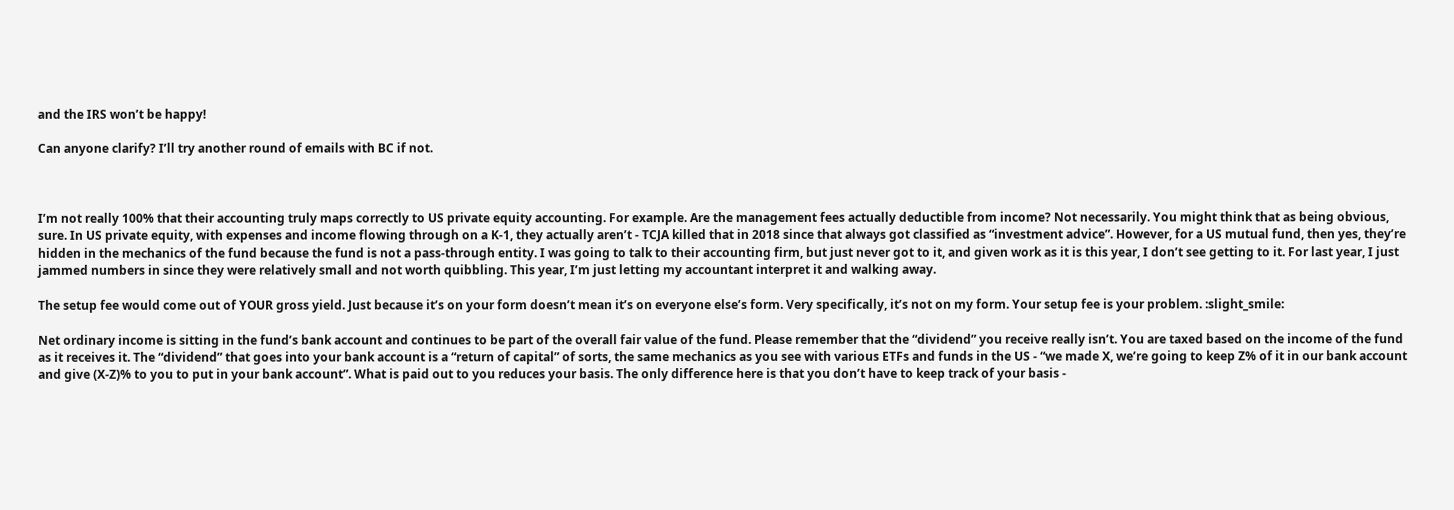and the IRS won’t be happy!

Can anyone clarify? I’ll try another round of emails with BC if not.



I’m not really 100% that their accounting truly maps correctly to US private equity accounting. For example. Are the management fees actually deductible from income? Not necessarily. You might think that as being obvious, sure. In US private equity, with expenses and income flowing through on a K-1, they actually aren’t - TCJA killed that in 2018 since that always got classified as “investment advice”. However, for a US mutual fund, then yes, they’re hidden in the mechanics of the fund because the fund is not a pass-through entity. I was going to talk to their accounting firm, but just never got to it, and given work as it is this year, I don’t see getting to it. For last year, I just jammed numbers in since they were relatively small and not worth quibbling. This year, I’m just letting my accountant interpret it and walking away.

The setup fee would come out of YOUR gross yield. Just because it’s on your form doesn’t mean it’s on everyone else’s form. Very specifically, it’s not on my form. Your setup fee is your problem. :slight_smile:

Net ordinary income is sitting in the fund’s bank account and continues to be part of the overall fair value of the fund. Please remember that the “dividend” you receive really isn’t. You are taxed based on the income of the fund as it receives it. The “dividend” that goes into your bank account is a “return of capital” of sorts, the same mechanics as you see with various ETFs and funds in the US - “we made X, we’re going to keep Z% of it in our bank account and give (X-Z)% to you to put in your bank account”. What is paid out to you reduces your basis. The only difference here is that you don’t have to keep track of your basis -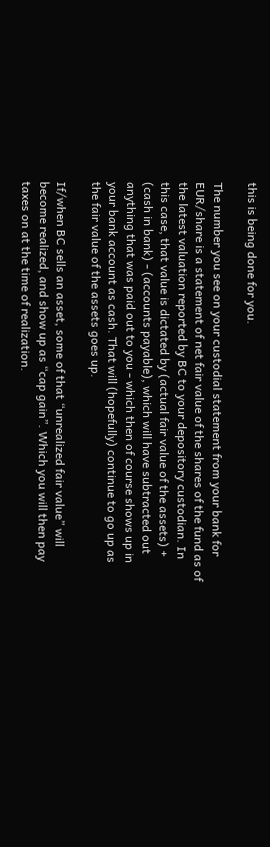this is being done for you.

The number you see on your custodial statement from your bank for EUR/share is a statement of net fair value of the shares of the fund as of the latest valuation reported by BC to your depository custodian. In this case, that value is dictated by (actual fair value of the assets) + (cash in bank) - (accounts payable), which will have subtracted out anything that was paid out to you - which then of course shows up in your bank account as cash. That will (hopefully) continue to go up as the fair value of the assets goes up.

If/when BC sells an asset, some of that “unrealized fair value” will become realized, and show up as “cap gain”. Which you will then pay taxes on at the time of realization.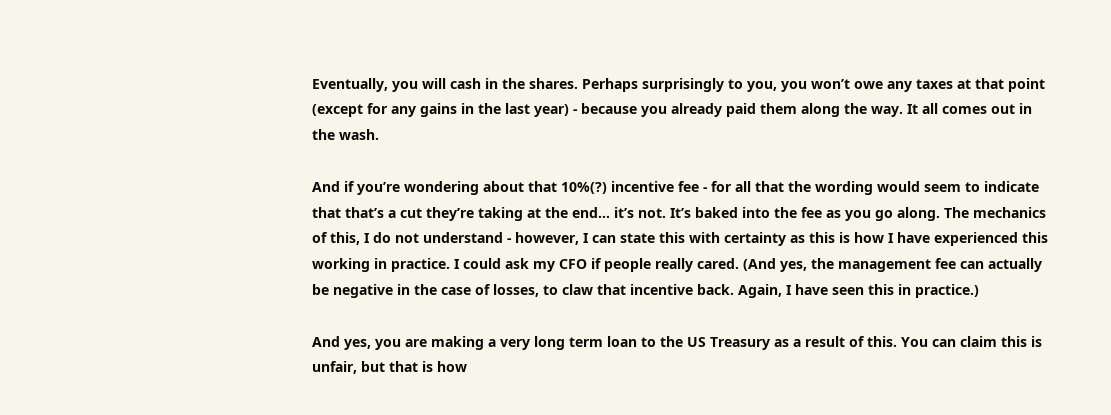Eventually, you will cash in the shares. Perhaps surprisingly to you, you won’t owe any taxes at that point (except for any gains in the last year) - because you already paid them along the way. It all comes out in the wash.

And if you’re wondering about that 10%(?) incentive fee - for all that the wording would seem to indicate that that’s a cut they’re taking at the end… it’s not. It’s baked into the fee as you go along. The mechanics of this, I do not understand - however, I can state this with certainty as this is how I have experienced this working in practice. I could ask my CFO if people really cared. (And yes, the management fee can actually be negative in the case of losses, to claw that incentive back. Again, I have seen this in practice.)

And yes, you are making a very long term loan to the US Treasury as a result of this. You can claim this is unfair, but that is how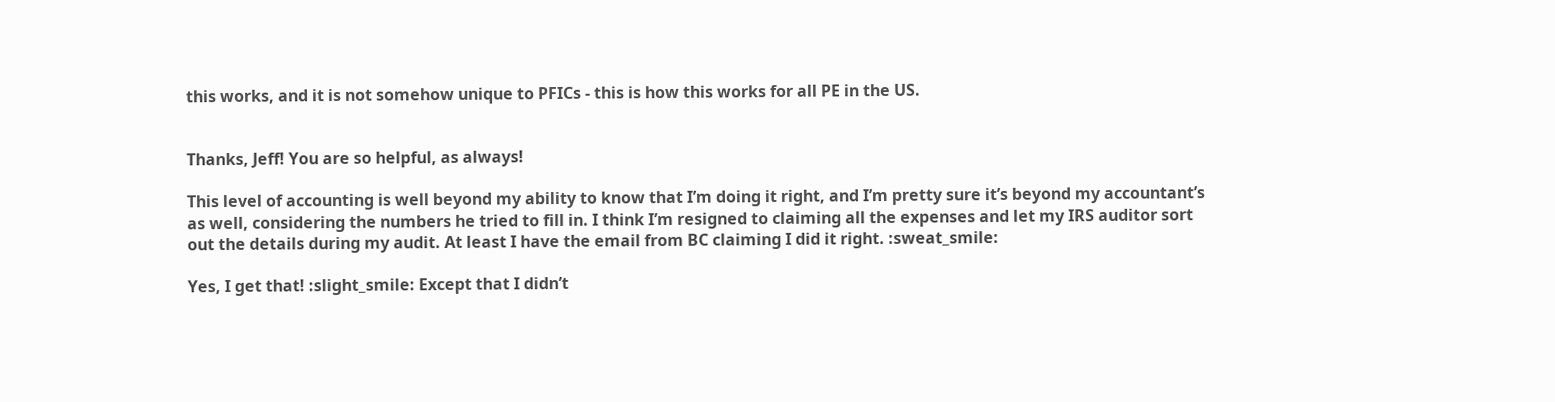this works, and it is not somehow unique to PFICs - this is how this works for all PE in the US.


Thanks, Jeff! You are so helpful, as always!

This level of accounting is well beyond my ability to know that I’m doing it right, and I’m pretty sure it’s beyond my accountant’s as well, considering the numbers he tried to fill in. I think I’m resigned to claiming all the expenses and let my IRS auditor sort out the details during my audit. At least I have the email from BC claiming I did it right. :sweat_smile:

Yes, I get that! :slight_smile: Except that I didn’t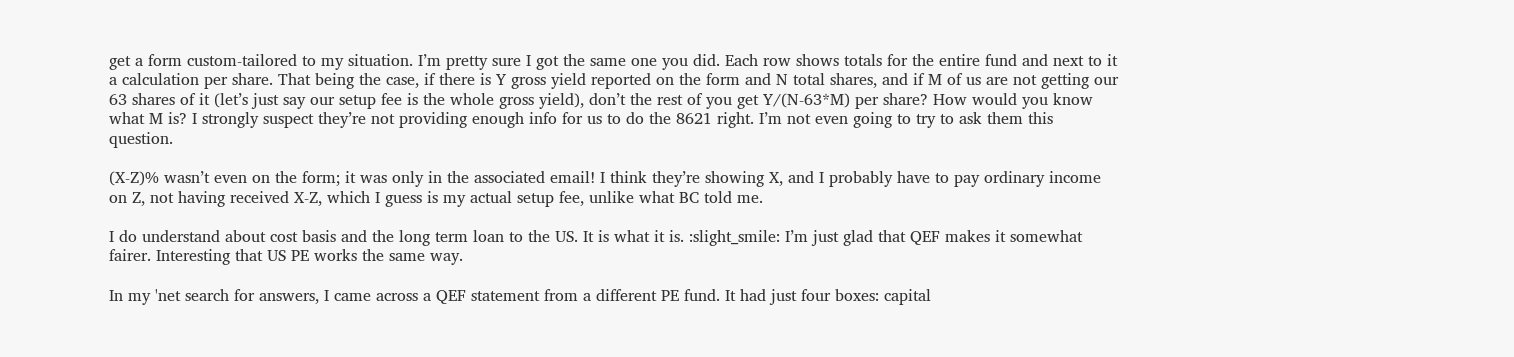get a form custom-tailored to my situation. I’m pretty sure I got the same one you did. Each row shows totals for the entire fund and next to it a calculation per share. That being the case, if there is Y gross yield reported on the form and N total shares, and if M of us are not getting our 63 shares of it (let’s just say our setup fee is the whole gross yield), don’t the rest of you get Y/(N-63*M) per share? How would you know what M is? I strongly suspect they’re not providing enough info for us to do the 8621 right. I’m not even going to try to ask them this question.

(X-Z)% wasn’t even on the form; it was only in the associated email! I think they’re showing X, and I probably have to pay ordinary income on Z, not having received X-Z, which I guess is my actual setup fee, unlike what BC told me.

I do understand about cost basis and the long term loan to the US. It is what it is. :slight_smile: I’m just glad that QEF makes it somewhat fairer. Interesting that US PE works the same way.

In my 'net search for answers, I came across a QEF statement from a different PE fund. It had just four boxes: capital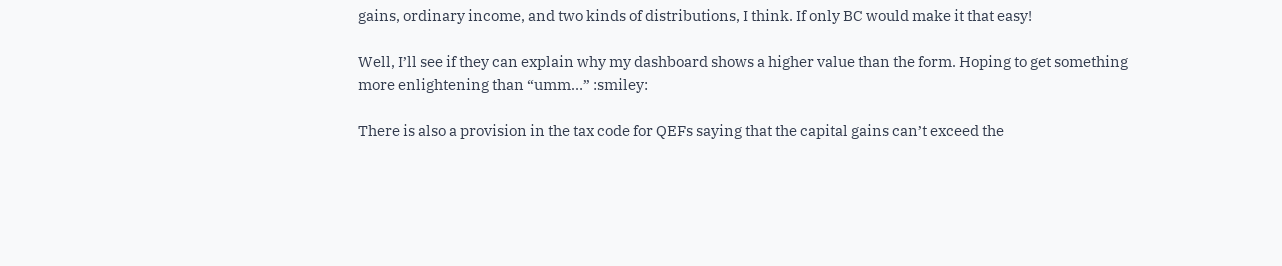gains, ordinary income, and two kinds of distributions, I think. If only BC would make it that easy!

Well, I’ll see if they can explain why my dashboard shows a higher value than the form. Hoping to get something more enlightening than “umm…” :smiley:

There is also a provision in the tax code for QEFs saying that the capital gains can’t exceed the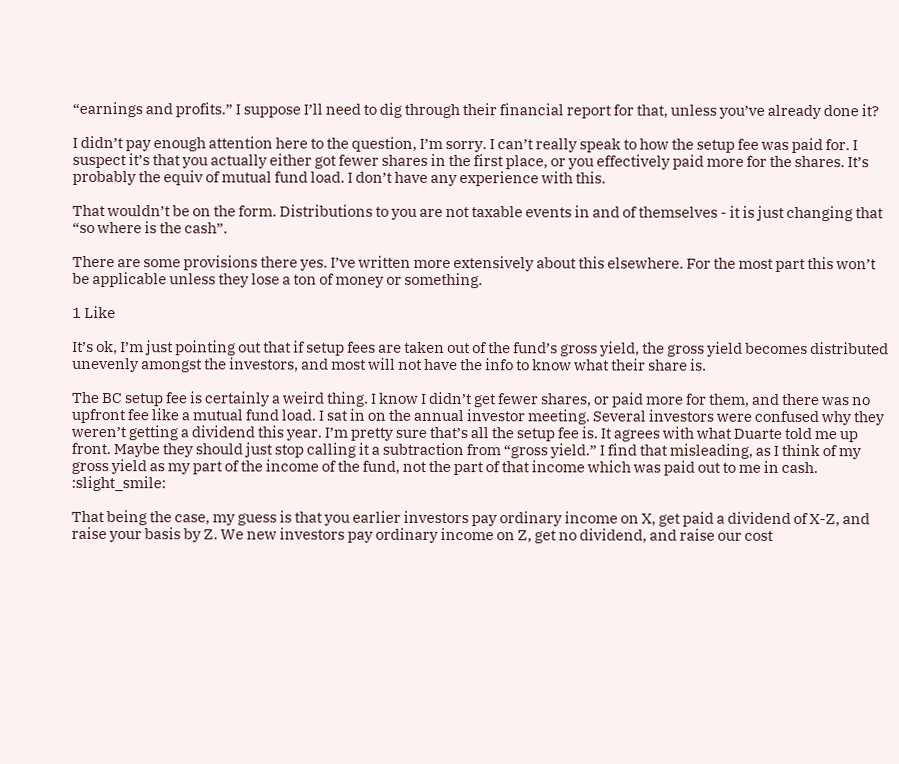“earnings and profits.” I suppose I’ll need to dig through their financial report for that, unless you’ve already done it?

I didn’t pay enough attention here to the question, I’m sorry. I can’t really speak to how the setup fee was paid for. I suspect it’s that you actually either got fewer shares in the first place, or you effectively paid more for the shares. It’s probably the equiv of mutual fund load. I don’t have any experience with this.

That wouldn’t be on the form. Distributions to you are not taxable events in and of themselves - it is just changing that “so where is the cash”.

There are some provisions there yes. I’ve written more extensively about this elsewhere. For the most part this won’t be applicable unless they lose a ton of money or something.

1 Like

It’s ok, I’m just pointing out that if setup fees are taken out of the fund’s gross yield, the gross yield becomes distributed unevenly amongst the investors, and most will not have the info to know what their share is.

The BC setup fee is certainly a weird thing. I know I didn’t get fewer shares, or paid more for them, and there was no upfront fee like a mutual fund load. I sat in on the annual investor meeting. Several investors were confused why they weren’t getting a dividend this year. I’m pretty sure that’s all the setup fee is. It agrees with what Duarte told me up front. Maybe they should just stop calling it a subtraction from “gross yield.” I find that misleading, as I think of my gross yield as my part of the income of the fund, not the part of that income which was paid out to me in cash. :slight_smile:

That being the case, my guess is that you earlier investors pay ordinary income on X, get paid a dividend of X-Z, and raise your basis by Z. We new investors pay ordinary income on Z, get no dividend, and raise our cost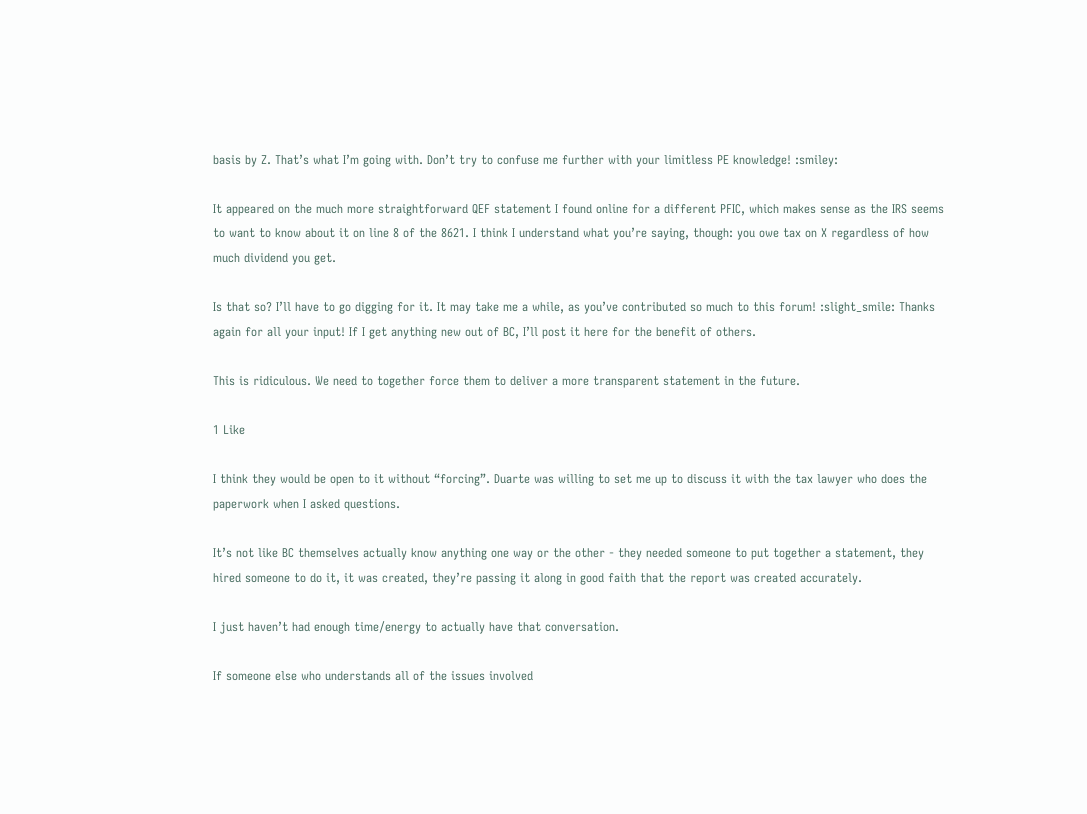basis by Z. That’s what I’m going with. Don’t try to confuse me further with your limitless PE knowledge! :smiley:

It appeared on the much more straightforward QEF statement I found online for a different PFIC, which makes sense as the IRS seems to want to know about it on line 8 of the 8621. I think I understand what you’re saying, though: you owe tax on X regardless of how much dividend you get.

Is that so? I’ll have to go digging for it. It may take me a while, as you’ve contributed so much to this forum! :slight_smile: Thanks again for all your input! If I get anything new out of BC, I’ll post it here for the benefit of others.

This is ridiculous. We need to together force them to deliver a more transparent statement in the future.

1 Like

I think they would be open to it without “forcing”. Duarte was willing to set me up to discuss it with the tax lawyer who does the paperwork when I asked questions.

It’s not like BC themselves actually know anything one way or the other - they needed someone to put together a statement, they hired someone to do it, it was created, they’re passing it along in good faith that the report was created accurately.

I just haven’t had enough time/energy to actually have that conversation.

If someone else who understands all of the issues involved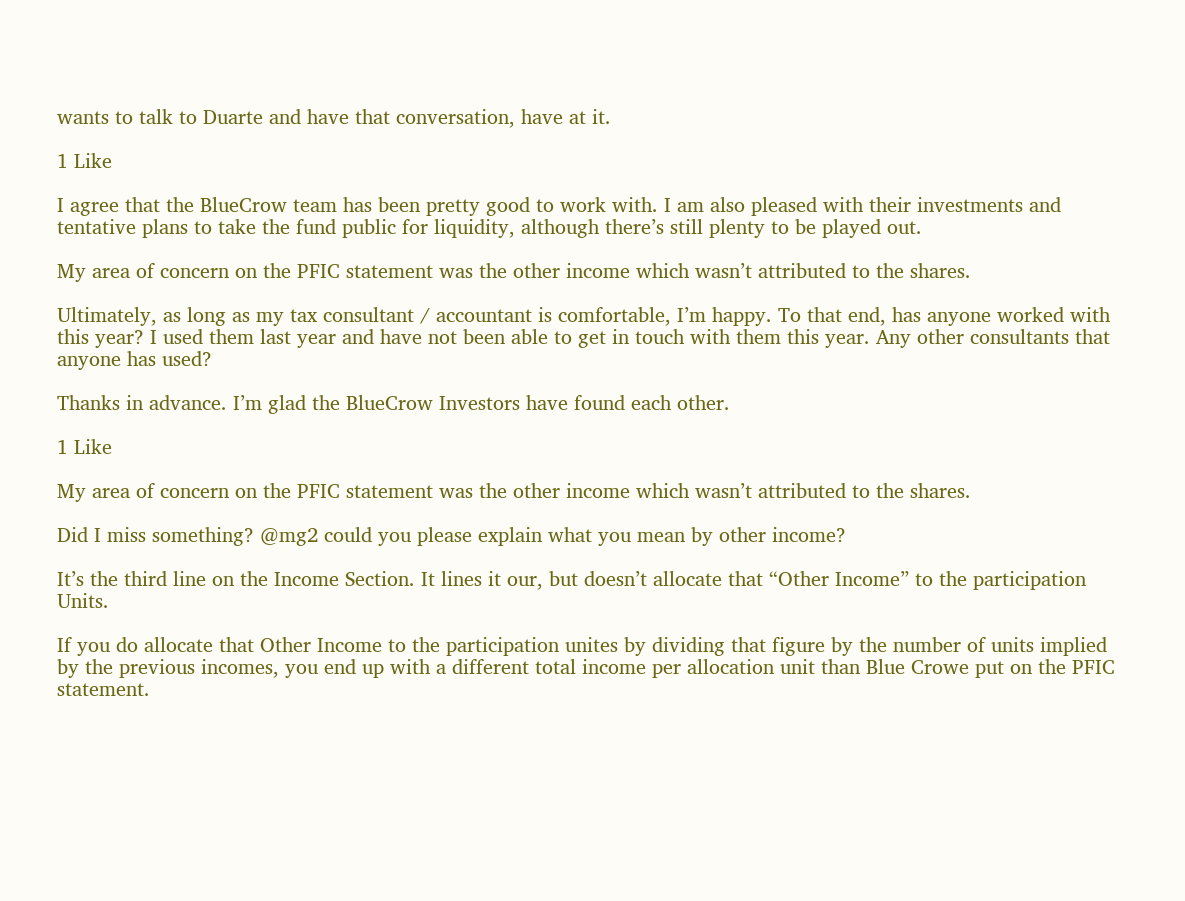wants to talk to Duarte and have that conversation, have at it.

1 Like

I agree that the BlueCrow team has been pretty good to work with. I am also pleased with their investments and tentative plans to take the fund public for liquidity, although there’s still plenty to be played out.

My area of concern on the PFIC statement was the other income which wasn’t attributed to the shares.

Ultimately, as long as my tax consultant / accountant is comfortable, I’m happy. To that end, has anyone worked with this year? I used them last year and have not been able to get in touch with them this year. Any other consultants that anyone has used?

Thanks in advance. I’m glad the BlueCrow Investors have found each other.

1 Like

My area of concern on the PFIC statement was the other income which wasn’t attributed to the shares.

Did I miss something? @mg2 could you please explain what you mean by other income?

It’s the third line on the Income Section. It lines it our, but doesn’t allocate that “Other Income” to the participation Units.

If you do allocate that Other Income to the participation unites by dividing that figure by the number of units implied by the previous incomes, you end up with a different total income per allocation unit than Blue Crowe put on the PFIC statement.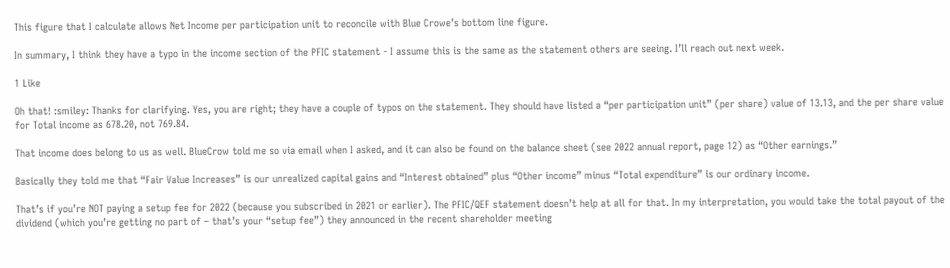This figure that I calculate allows Net Income per participation unit to reconcile with Blue Crowe’s bottom line figure.

In summary, I think they have a typo in the income section of the PFIC statement - I assume this is the same as the statement others are seeing. I’ll reach out next week.

1 Like

Oh that! :smiley: Thanks for clarifying. Yes, you are right; they have a couple of typos on the statement. They should have listed a “per participation unit” (per share) value of 13.13, and the per share value for Total income as 678.20, not 769.84.

That income does belong to us as well. BlueCrow told me so via email when I asked, and it can also be found on the balance sheet (see 2022 annual report, page 12) as “Other earnings.”

Basically they told me that “Fair Value Increases” is our unrealized capital gains and “Interest obtained” plus “Other income” minus “Total expenditure” is our ordinary income.

That’s if you’re NOT paying a setup fee for 2022 (because you subscribed in 2021 or earlier). The PFIC/QEF statement doesn’t help at all for that. In my interpretation, you would take the total payout of the dividend (which you’re getting no part of – that’s your “setup fee”) they announced in the recent shareholder meeting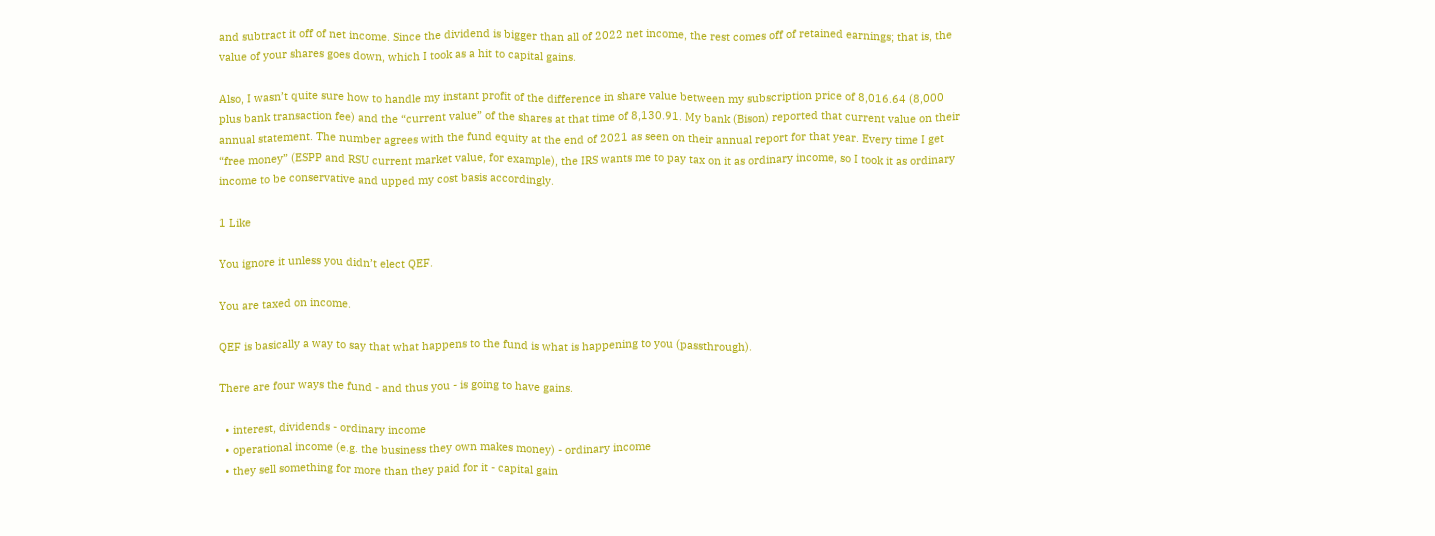and subtract it off of net income. Since the dividend is bigger than all of 2022 net income, the rest comes off of retained earnings; that is, the value of your shares goes down, which I took as a hit to capital gains.

Also, I wasn’t quite sure how to handle my instant profit of the difference in share value between my subscription price of 8,016.64 (8,000 plus bank transaction fee) and the “current value” of the shares at that time of 8,130.91. My bank (Bison) reported that current value on their annual statement. The number agrees with the fund equity at the end of 2021 as seen on their annual report for that year. Every time I get “free money” (ESPP and RSU current market value, for example), the IRS wants me to pay tax on it as ordinary income, so I took it as ordinary income to be conservative and upped my cost basis accordingly.

1 Like

You ignore it unless you didn’t elect QEF.

You are taxed on income.

QEF is basically a way to say that what happens to the fund is what is happening to you (passthrough).

There are four ways the fund - and thus you - is going to have gains.

  • interest, dividends - ordinary income
  • operational income (e.g. the business they own makes money) - ordinary income
  • they sell something for more than they paid for it - capital gain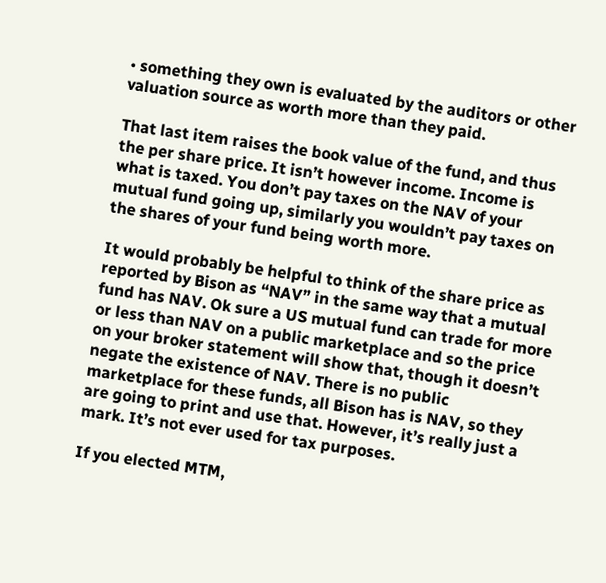• something they own is evaluated by the auditors or other valuation source as worth more than they paid.

That last item raises the book value of the fund, and thus the per share price. It isn’t however income. Income is what is taxed. You don’t pay taxes on the NAV of your mutual fund going up, similarly you wouldn’t pay taxes on the shares of your fund being worth more.

It would probably be helpful to think of the share price as reported by Bison as “NAV” in the same way that a mutual fund has NAV. Ok sure a US mutual fund can trade for more or less than NAV on a public marketplace and so the price on your broker statement will show that, though it doesn’t negate the existence of NAV. There is no public marketplace for these funds, all Bison has is NAV, so they are going to print and use that. However, it’s really just a mark. It’s not ever used for tax purposes.

If you elected MTM,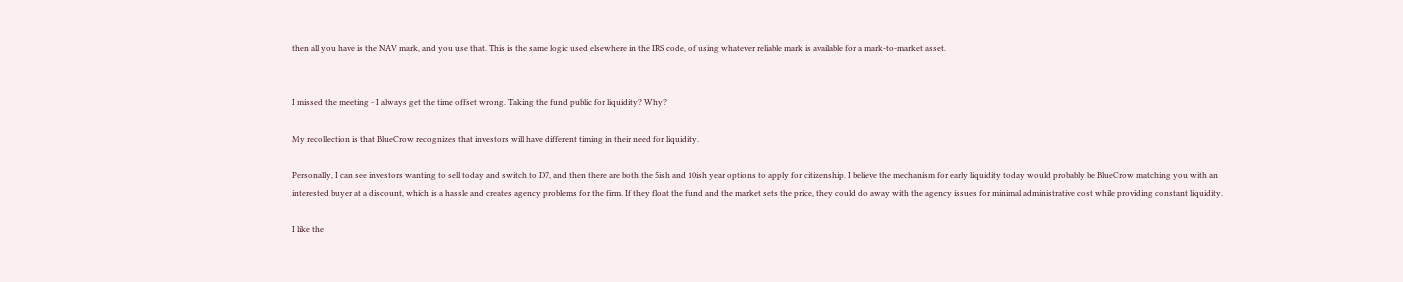then all you have is the NAV mark, and you use that. This is the same logic used elsewhere in the IRS code, of using whatever reliable mark is available for a mark-to-market asset.


I missed the meeting - I always get the time offset wrong. Taking the fund public for liquidity? Why?

My recollection is that BlueCrow recognizes that investors will have different timing in their need for liquidity.

Personally, I can see investors wanting to sell today and switch to D7, and then there are both the 5ish and 10ish year options to apply for citizenship. I believe the mechanism for early liquidity today would probably be BlueCrow matching you with an interested buyer at a discount, which is a hassle and creates agency problems for the firm. If they float the fund and the market sets the price, they could do away with the agency issues for minimal administrative cost while providing constant liquidity.

I like the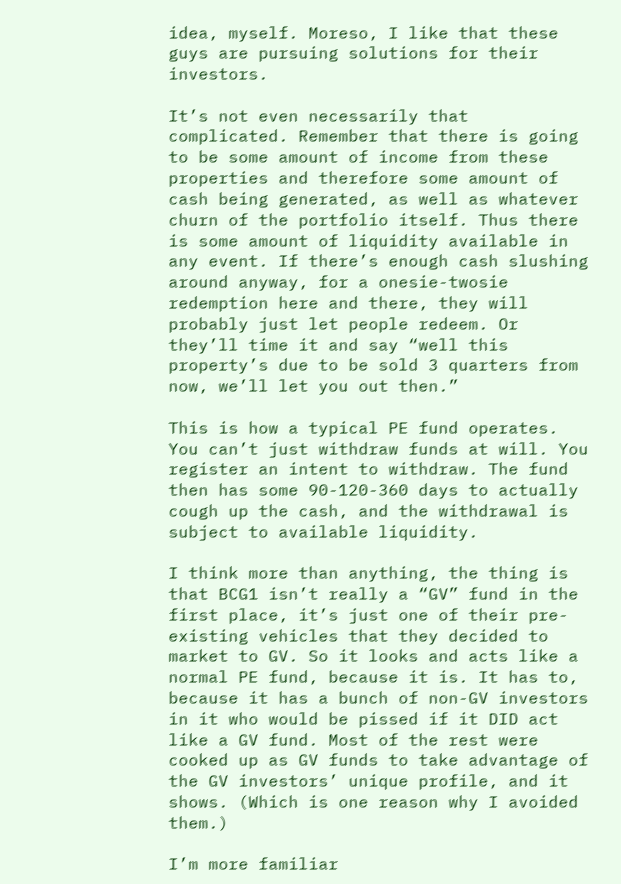idea, myself. Moreso, I like that these guys are pursuing solutions for their investors.

It’s not even necessarily that complicated. Remember that there is going to be some amount of income from these properties and therefore some amount of cash being generated, as well as whatever churn of the portfolio itself. Thus there is some amount of liquidity available in any event. If there’s enough cash slushing around anyway, for a onesie-twosie redemption here and there, they will probably just let people redeem. Or they’ll time it and say “well this property’s due to be sold 3 quarters from now, we’ll let you out then.”

This is how a typical PE fund operates. You can’t just withdraw funds at will. You register an intent to withdraw. The fund then has some 90-120-360 days to actually cough up the cash, and the withdrawal is subject to available liquidity.

I think more than anything, the thing is that BCG1 isn’t really a “GV” fund in the first place, it’s just one of their pre-existing vehicles that they decided to market to GV. So it looks and acts like a normal PE fund, because it is. It has to, because it has a bunch of non-GV investors in it who would be pissed if it DID act like a GV fund. Most of the rest were cooked up as GV funds to take advantage of the GV investors’ unique profile, and it shows. (Which is one reason why I avoided them.)

I’m more familiar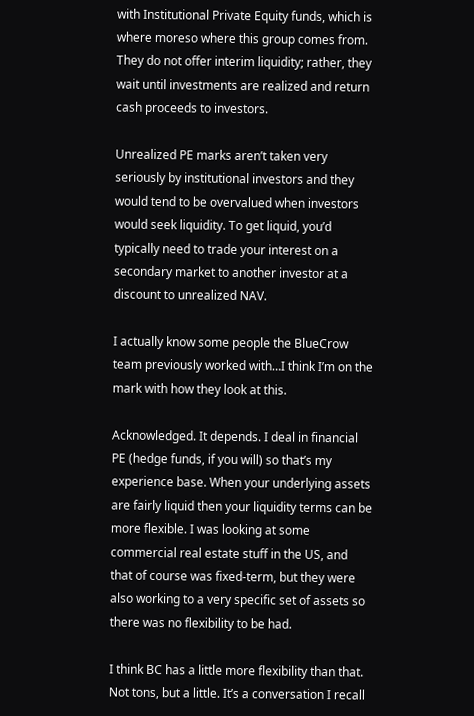with Institutional Private Equity funds, which is where moreso where this group comes from. They do not offer interim liquidity; rather, they wait until investments are realized and return cash proceeds to investors.

Unrealized PE marks aren’t taken very seriously by institutional investors and they would tend to be overvalued when investors would seek liquidity. To get liquid, you’d typically need to trade your interest on a secondary market to another investor at a discount to unrealized NAV.

I actually know some people the BlueCrow team previously worked with…I think I’m on the mark with how they look at this.

Acknowledged. It depends. I deal in financial PE (hedge funds, if you will) so that’s my experience base. When your underlying assets are fairly liquid then your liquidity terms can be more flexible. I was looking at some commercial real estate stuff in the US, and that of course was fixed-term, but they were also working to a very specific set of assets so there was no flexibility to be had.

I think BC has a little more flexibility than that. Not tons, but a little. It’s a conversation I recall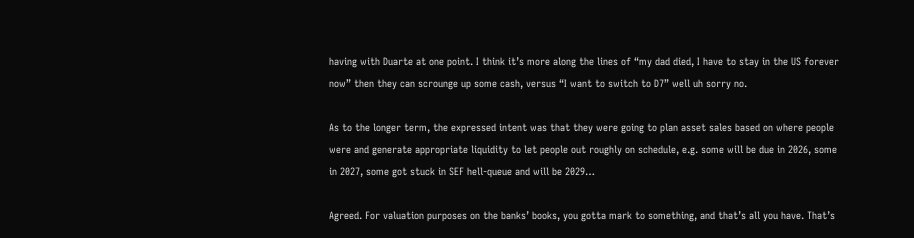having with Duarte at one point. I think it’s more along the lines of “my dad died, I have to stay in the US forever now” then they can scrounge up some cash, versus “I want to switch to D7” well uh sorry no.

As to the longer term, the expressed intent was that they were going to plan asset sales based on where people were and generate appropriate liquidity to let people out roughly on schedule, e.g. some will be due in 2026, some in 2027, some got stuck in SEF hell-queue and will be 2029…

Agreed. For valuation purposes on the banks’ books, you gotta mark to something, and that’s all you have. That’s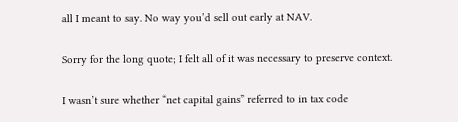all I meant to say. No way you’d sell out early at NAV.

Sorry for the long quote; I felt all of it was necessary to preserve context.

I wasn’t sure whether “net capital gains” referred to in tax code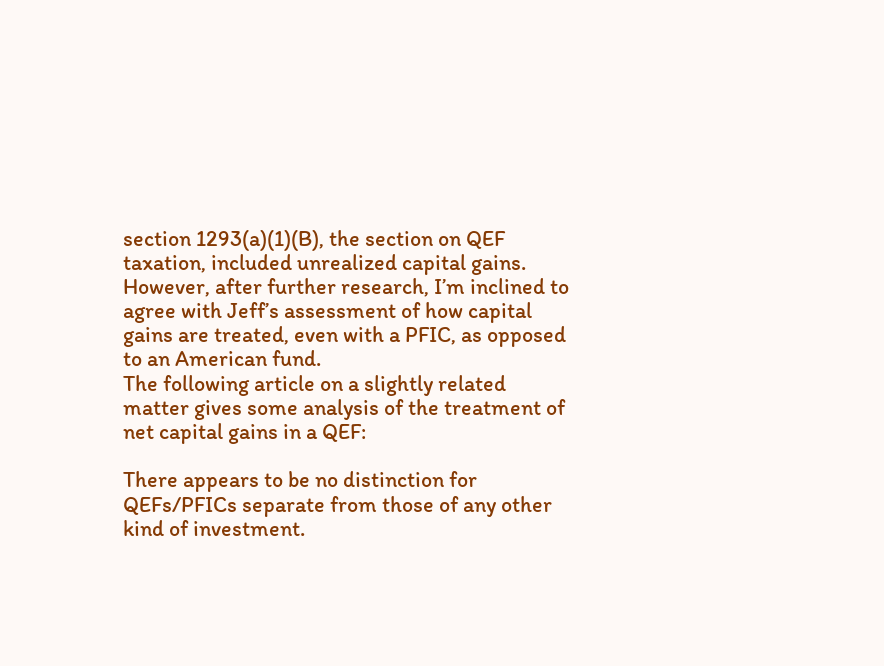section 1293(a)(1)(B), the section on QEF taxation, included unrealized capital gains. However, after further research, I’m inclined to agree with Jeff’s assessment of how capital gains are treated, even with a PFIC, as opposed to an American fund.
The following article on a slightly related matter gives some analysis of the treatment of net capital gains in a QEF:

There appears to be no distinction for QEFs/PFICs separate from those of any other kind of investment.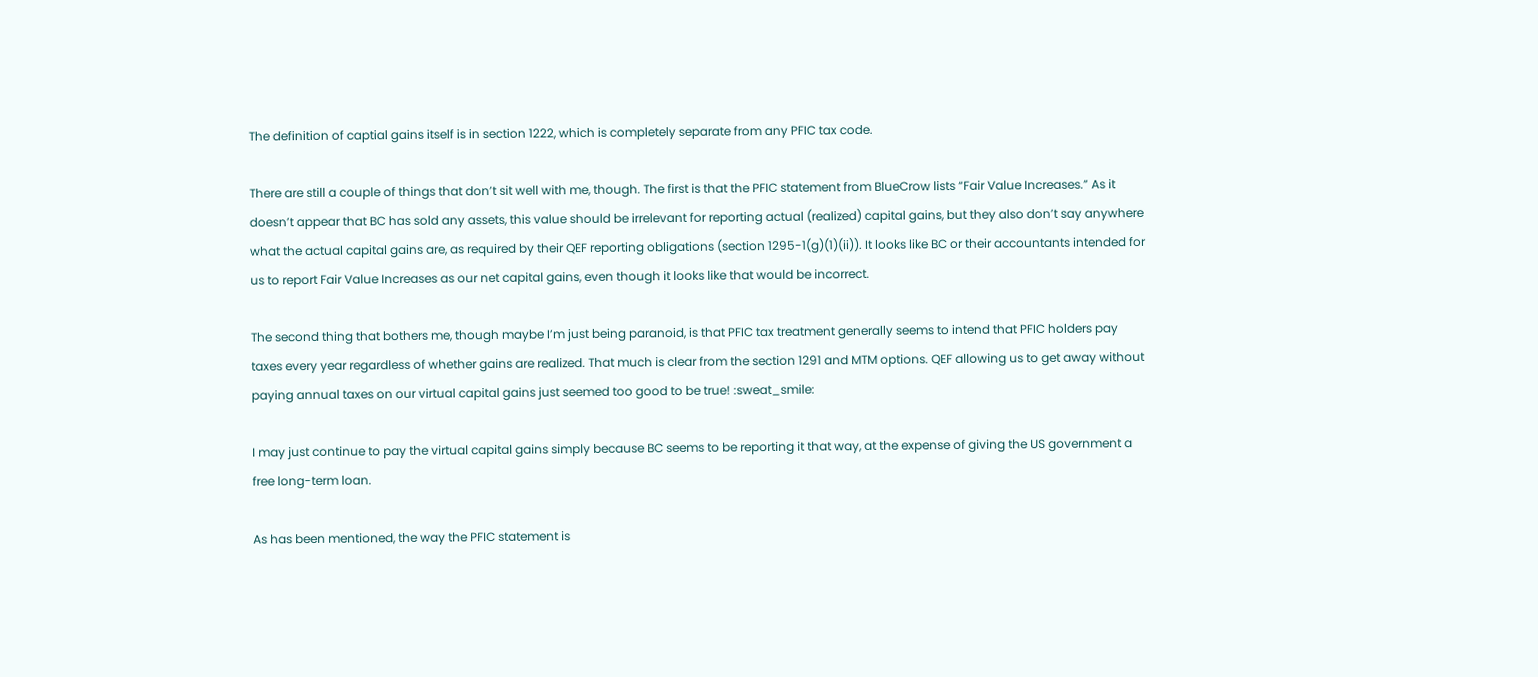The definition of captial gains itself is in section 1222, which is completely separate from any PFIC tax code.

There are still a couple of things that don’t sit well with me, though. The first is that the PFIC statement from BlueCrow lists “Fair Value Increases.” As it doesn’t appear that BC has sold any assets, this value should be irrelevant for reporting actual (realized) capital gains, but they also don’t say anywhere what the actual capital gains are, as required by their QEF reporting obligations (section 1295-1(g)(1)(ii)). It looks like BC or their accountants intended for us to report Fair Value Increases as our net capital gains, even though it looks like that would be incorrect.

The second thing that bothers me, though maybe I’m just being paranoid, is that PFIC tax treatment generally seems to intend that PFIC holders pay taxes every year regardless of whether gains are realized. That much is clear from the section 1291 and MTM options. QEF allowing us to get away without paying annual taxes on our virtual capital gains just seemed too good to be true! :sweat_smile:

I may just continue to pay the virtual capital gains simply because BC seems to be reporting it that way, at the expense of giving the US government a free long-term loan.

As has been mentioned, the way the PFIC statement is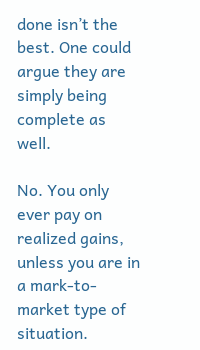done isn’t the best. One could argue they are simply being complete as well.

No. You only ever pay on realized gains, unless you are in a mark-to-market type of situation.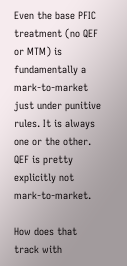Even the base PFIC treatment (no QEF or MTM) is fundamentally a mark-to-market just under punitive rules. It is always one or the other. QEF is pretty explicitly not mark-to-market.

How does that track with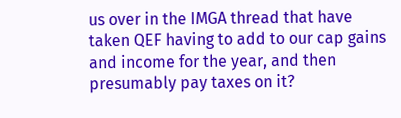us over in the IMGA thread that have taken QEF having to add to our cap gains and income for the year, and then presumably pay taxes on it?